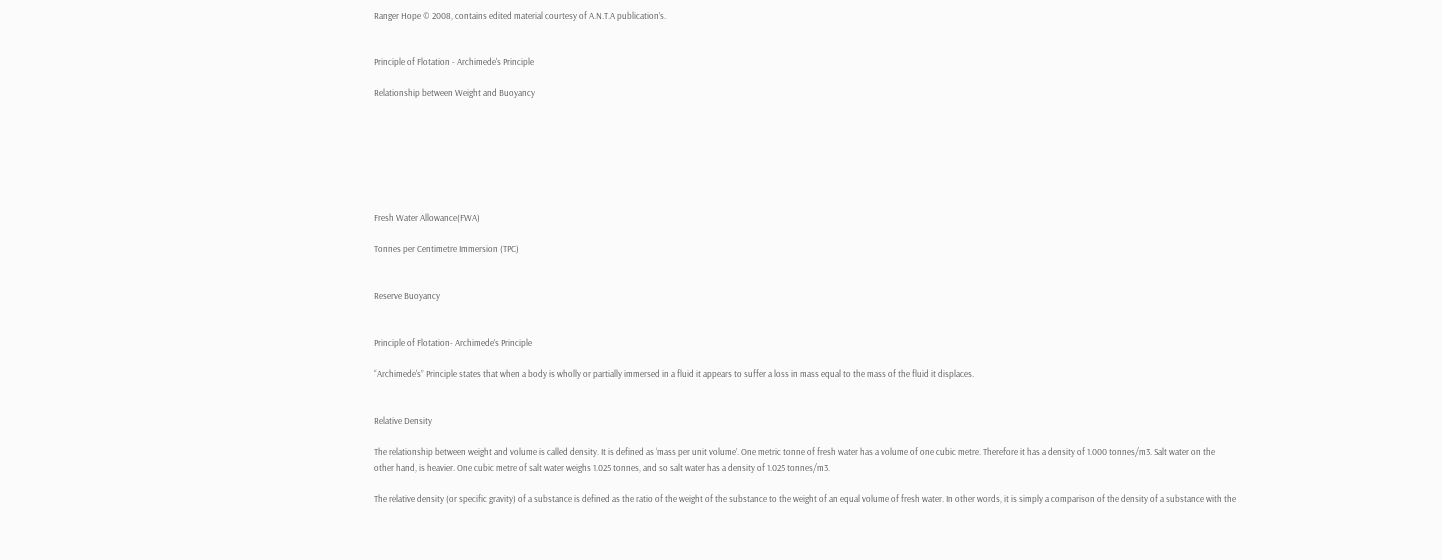Ranger Hope © 2008, contains edited material courtesy of A.N.T.A publication’s.


Principle of Flotation - Archimede's Principle

Relationship between Weight and Buoyancy







Fresh Water Allowance(FWA)

Tonnes per Centimetre Immersion (TPC)


Reserve Buoyancy


Principle of Flotation- Archimede’s Principle

“Archimede's” Principle states that when a body is wholly or partially immersed in a fluid it appears to suffer a loss in mass equal to the mass of the fluid it displaces.


Relative Density

The relationship between weight and volume is called density. It is defined as ‘mass per unit volume’. One metric tonne of fresh water has a volume of one cubic metre. Therefore it has a density of 1.000 tonnes/m3. Salt water on the other hand, is heavier. One cubic metre of salt water weighs 1.025 tonnes, and so salt water has a density of 1.025 tonnes/m3.

The relative density (or specific gravity) of a substance is defined as the ratio of the weight of the substance to the weight of an equal volume of fresh water. In other words, it is simply a comparison of the density of a substance with the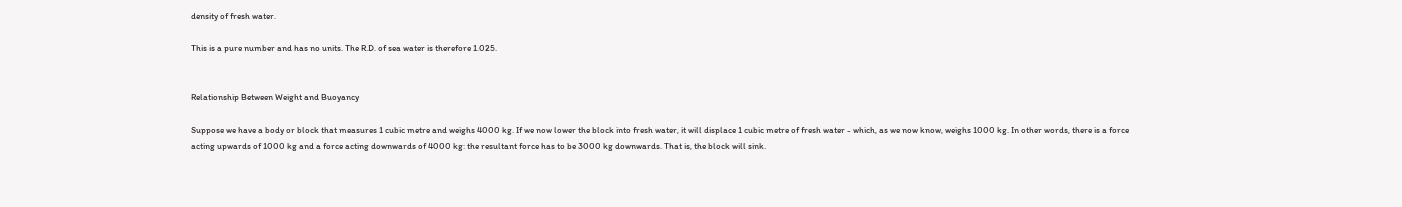density of fresh water.

This is a pure number and has no units. The R.D. of sea water is therefore 1.025.


Relationship Between Weight and Buoyancy

Suppose we have a body or block that measures 1 cubic metre and weighs 4000 kg. If we now lower the block into fresh water, it will displace 1 cubic metre of fresh water - which, as we now know, weighs 1000 kg. In other words, there is a force acting upwards of 1000 kg and a force acting downwards of 4000 kg: the resultant force has to be 3000 kg downwards. That is, the block will sink.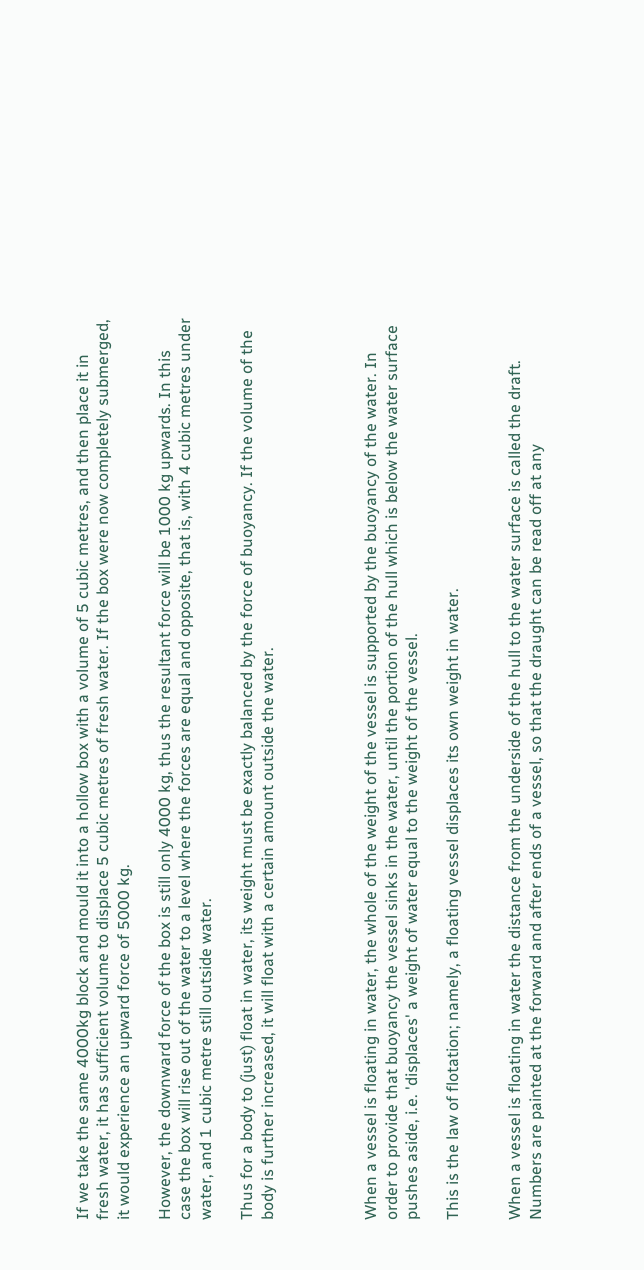If we take the same 4000kg block and mould it into a hollow box with a volume of 5 cubic metres, and then place it in fresh water, it has sufficient volume to displace 5 cubic metres of fresh water. If the box were now completely submerged, it would experience an upward force of 5000 kg.

However, the downward force of the box is still only 4000 kg, thus the resultant force will be 1000 kg upwards. In this case the box will rise out of the water to a level where the forces are equal and opposite, that is, with 4 cubic metres under water, and 1 cubic metre still outside water.

Thus for a body to (just) float in water, its weight must be exactly balanced by the force of buoyancy. If the volume of the body is further increased, it will float with a certain amount outside the water.




When a vessel is floating in water, the whole of the weight of the vessel is supported by the buoyancy of the water. In order to provide that buoyancy the vessel sinks in the water, until the portion of the hull which is below the water surface pushes aside, i.e. 'displaces' a weight of water equal to the weight of the vessel.

This is the law of flotation; namely, a floating vessel displaces its own weight in water.


When a vessel is floating in water the distance from the underside of the hull to the water surface is called the draft. Numbers are painted at the forward and after ends of a vessel, so that the draught can be read off at any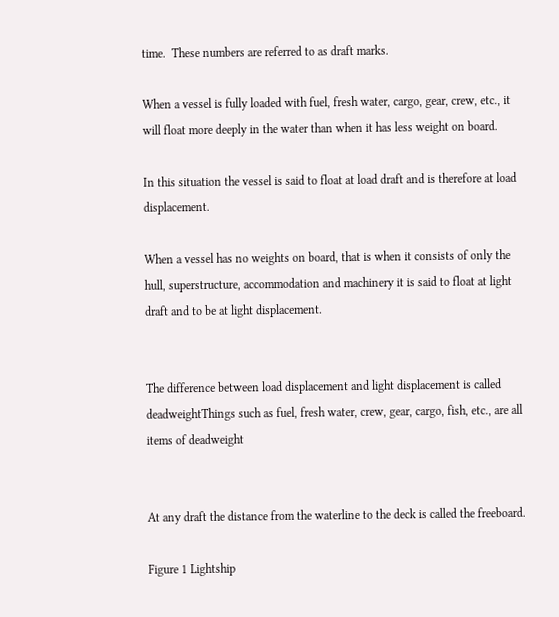time.  These numbers are referred to as draft marks.

When a vessel is fully loaded with fuel, fresh water, cargo, gear, crew, etc., it will float more deeply in the water than when it has less weight on board.

In this situation the vessel is said to float at load draft and is therefore at load displacement.

When a vessel has no weights on board, that is when it consists of only the hull, superstructure, accommodation and machinery it is said to float at light draft and to be at light displacement.


The difference between load displacement and light displacement is called deadweightThings such as fuel, fresh water, crew, gear, cargo, fish, etc., are all items of deadweight


At any draft the distance from the waterline to the deck is called the freeboard.

Figure 1 Lightship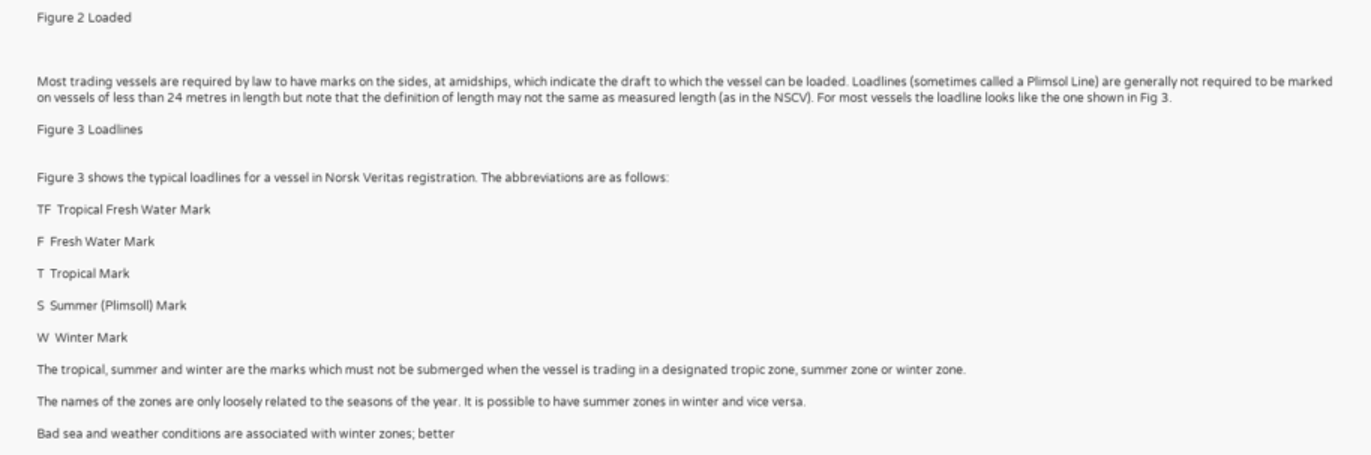Figure 2 Loaded



Most trading vessels are required by law to have marks on the sides, at amidships, which indicate the draft to which the vessel can be loaded. Loadlines (sometimes called a Plimsol Line) are generally not required to be marked on vessels of less than 24 metres in length but note that the definition of length may not the same as measured length (as in the NSCV). For most vessels the loadline looks like the one shown in Fig 3.

Figure 3 Loadlines


Figure 3 shows the typical loadlines for a vessel in Norsk Veritas registration. The abbreviations are as follows:

TF  Tropical Fresh Water Mark

F  Fresh Water Mark

T  Tropical Mark

S  Summer (Plimsoll) Mark

W  Winter Mark

The tropical, summer and winter are the marks which must not be submerged when the vessel is trading in a designated tropic zone, summer zone or winter zone.

The names of the zones are only loosely related to the seasons of the year. It is possible to have summer zones in winter and vice versa.

Bad sea and weather conditions are associated with winter zones; better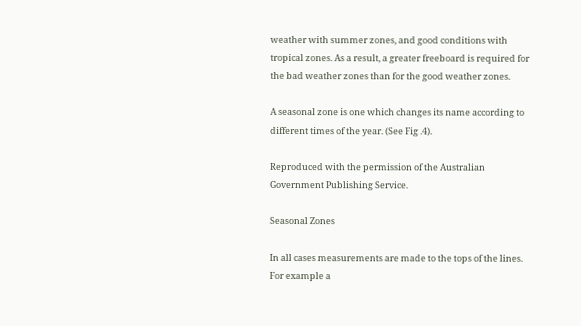weather with summer zones, and good conditions with tropical zones. As a result, a greater freeboard is required for the bad weather zones than for the good weather zones.

A seasonal zone is one which changes its name according to different times of the year. (See Fig .4).

Reproduced with the permission of the Australian Government Publishing Service.

Seasonal Zones

In all cases measurements are made to the tops of the lines. For example a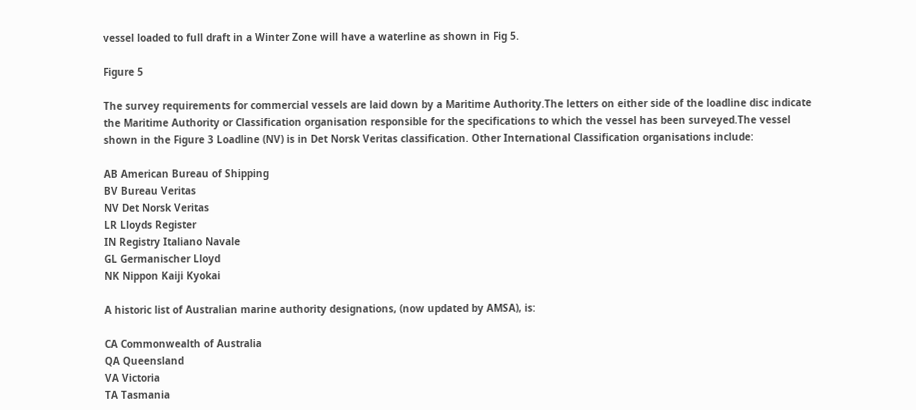vessel loaded to full draft in a Winter Zone will have a waterline as shown in Fig 5.

Figure 5

The survey requirements for commercial vessels are laid down by a Maritime Authority.The letters on either side of the loadline disc indicate the Maritime Authority or Classification organisation responsible for the specifications to which the vessel has been surveyed.The vessel shown in the Figure 3 Loadline (NV) is in Det Norsk Veritas classification. Other International Classification organisations include:

AB American Bureau of Shipping
BV Bureau Veritas
NV Det Norsk Veritas
LR Lloyds Register
IN Registry Italiano Navale
GL Germanischer Lloyd
NK Nippon Kaiji Kyokai

A historic list of Australian marine authority designations, (now updated by AMSA), is:

CA Commonwealth of Australia
QA Queensland
VA Victoria
TA Tasmania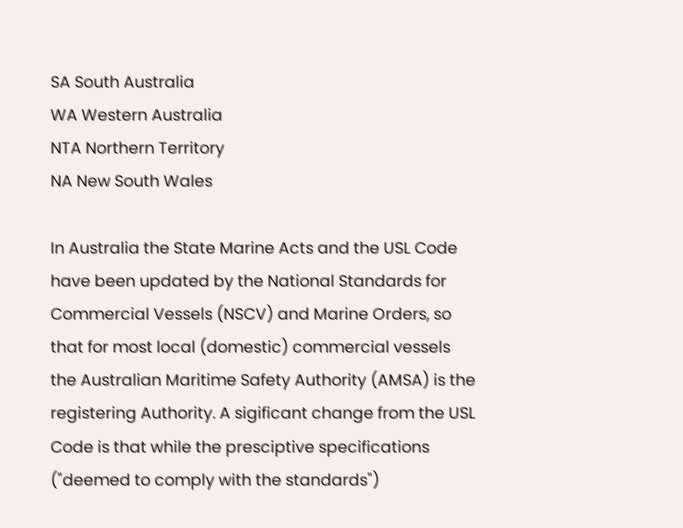SA South Australia
WA Western Australia
NTA Northern Territory
NA New South Wales

In Australia the State Marine Acts and the USL Code have been updated by the National Standards for Commercial Vessels (NSCV) and Marine Orders, so that for most local (domestic) commercial vessels the Australian Maritime Safety Authority (AMSA) is the registering Authority. A sigificant change from the USL Code is that while the presciptive specifications ("deemed to comply with the standards")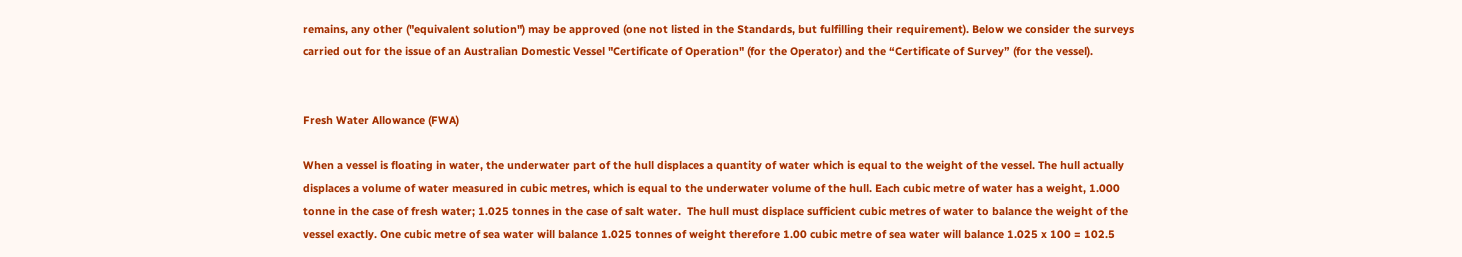remains, any other ("equivalent solution") may be approved (one not listed in the Standards, but fulfilling their requirement). Below we consider the surveys carried out for the issue of an Australian Domestic Vessel "Certificate of Operation" (for the Operator) and the “Certificate of Survey” (for the vessel).


Fresh Water Allowance (FWA)

When a vessel is floating in water, the underwater part of the hull displaces a quantity of water which is equal to the weight of the vessel. The hull actually displaces a volume of water measured in cubic metres, which is equal to the underwater volume of the hull. Each cubic metre of water has a weight, 1.000 tonne in the case of fresh water; 1.025 tonnes in the case of salt water.  The hull must displace sufficient cubic metres of water to balance the weight of the vessel exactly. One cubic metre of sea water will balance 1.025 tonnes of weight therefore 1.00 cubic metre of sea water will balance 1.025 x 100 = 102.5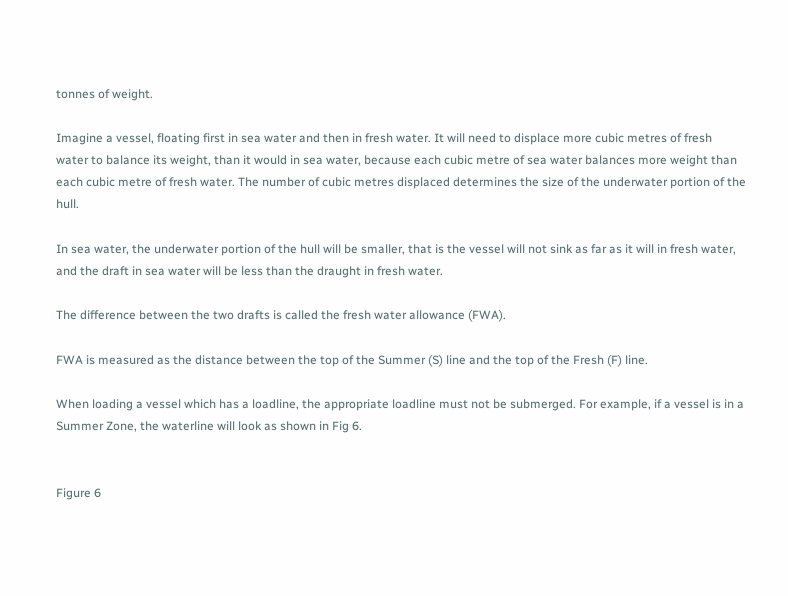tonnes of weight.

Imagine a vessel, floating first in sea water and then in fresh water. It will need to displace more cubic metres of fresh water to balance its weight, than it would in sea water, because each cubic metre of sea water balances more weight than each cubic metre of fresh water. The number of cubic metres displaced determines the size of the underwater portion of the hull.

In sea water, the underwater portion of the hull will be smaller, that is the vessel will not sink as far as it will in fresh water, and the draft in sea water will be less than the draught in fresh water.

The difference between the two drafts is called the fresh water allowance (FWA).

FWA is measured as the distance between the top of the Summer (S) line and the top of the Fresh (F) line.

When loading a vessel which has a loadline, the appropriate loadline must not be submerged. For example, if a vessel is in a Summer Zone, the waterline will look as shown in Fig 6.


Figure 6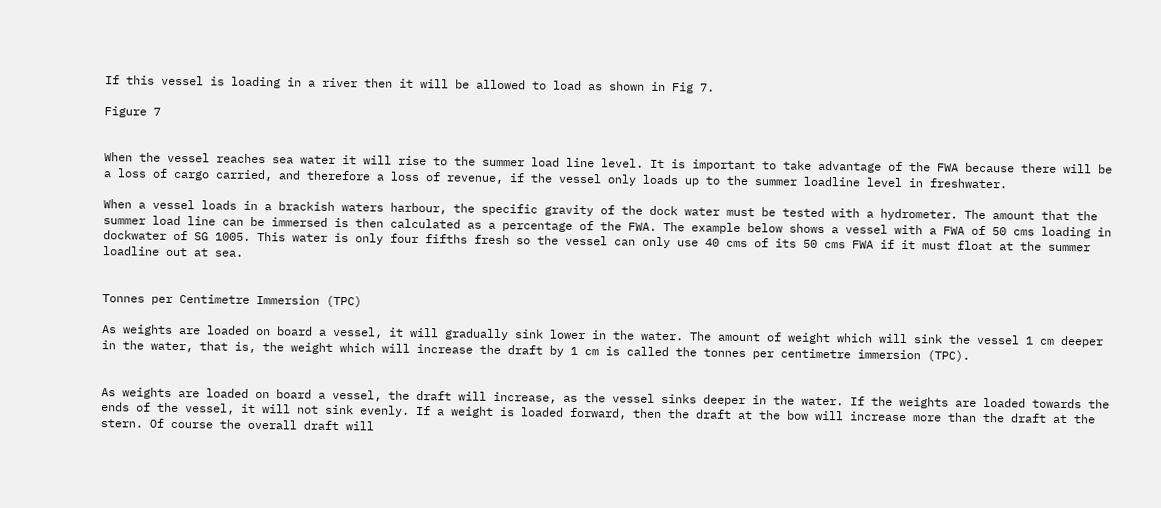If this vessel is loading in a river then it will be allowed to load as shown in Fig 7.

Figure 7


When the vessel reaches sea water it will rise to the summer load line level. It is important to take advantage of the FWA because there will be a loss of cargo carried, and therefore a loss of revenue, if the vessel only loads up to the summer loadline level in freshwater.

When a vessel loads in a brackish waters harbour, the specific gravity of the dock water must be tested with a hydrometer. The amount that the summer load line can be immersed is then calculated as a percentage of the FWA. The example below shows a vessel with a FWA of 50 cms loading in dockwater of SG 1005. This water is only four fifths fresh so the vessel can only use 40 cms of its 50 cms FWA if it must float at the summer loadline out at sea.


Tonnes per Centimetre Immersion (TPC)

As weights are loaded on board a vessel, it will gradually sink lower in the water. The amount of weight which will sink the vessel 1 cm deeper in the water, that is, the weight which will increase the draft by 1 cm is called the tonnes per centimetre immersion (TPC).


As weights are loaded on board a vessel, the draft will increase, as the vessel sinks deeper in the water. If the weights are loaded towards the ends of the vessel, it will not sink evenly. If a weight is loaded forward, then the draft at the bow will increase more than the draft at the stern. Of course the overall draft will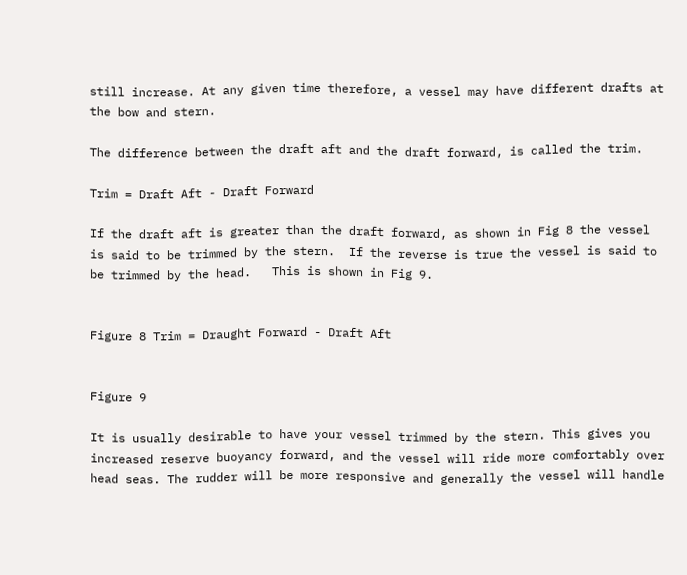still increase. At any given time therefore, a vessel may have different drafts at the bow and stern.

The difference between the draft aft and the draft forward, is called the trim.

Trim = Draft Aft - Draft Forward

If the draft aft is greater than the draft forward, as shown in Fig 8 the vessel is said to be trimmed by the stern.  If the reverse is true the vessel is said to be trimmed by the head.   This is shown in Fig 9.


Figure 8 Trim = Draught Forward - Draft Aft


Figure 9

It is usually desirable to have your vessel trimmed by the stern. This gives you increased reserve buoyancy forward, and the vessel will ride more comfortably over head seas. The rudder will be more responsive and generally the vessel will handle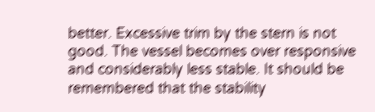better. Excessive trim by the stern is not good. The vessel becomes over responsive and considerably less stable. It should be remembered that the stability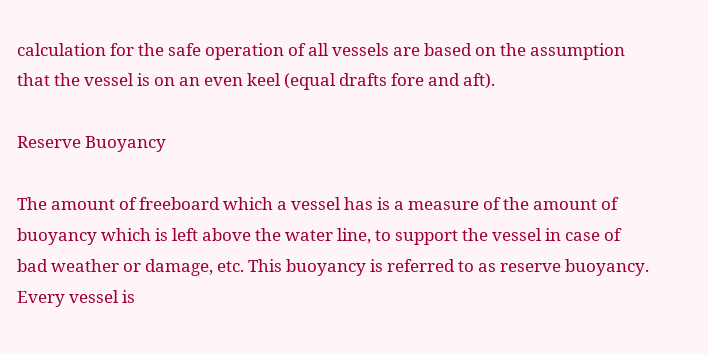calculation for the safe operation of all vessels are based on the assumption that the vessel is on an even keel (equal drafts fore and aft).

Reserve Buoyancy

The amount of freeboard which a vessel has is a measure of the amount of buoyancy which is left above the water line, to support the vessel in case of bad weather or damage, etc. This buoyancy is referred to as reserve buoyancy.  Every vessel is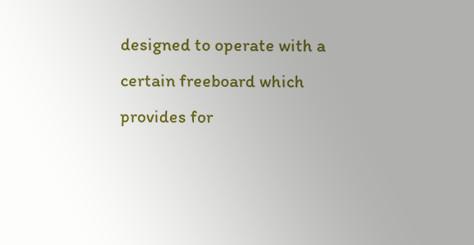designed to operate with a certain freeboard which provides for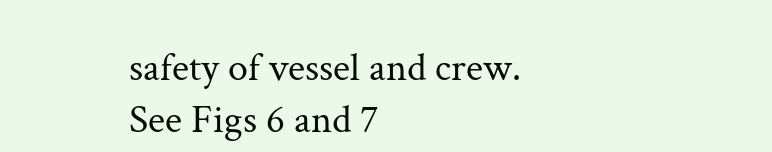safety of vessel and crew. See Figs 6 and 7